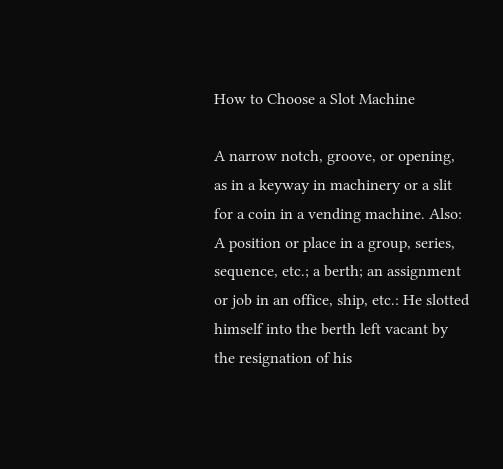How to Choose a Slot Machine

A narrow notch, groove, or opening, as in a keyway in machinery or a slit for a coin in a vending machine. Also: A position or place in a group, series, sequence, etc.; a berth; an assignment or job in an office, ship, etc.: He slotted himself into the berth left vacant by the resignation of his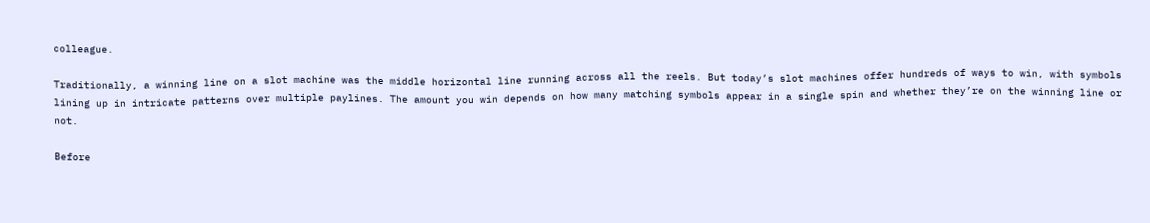colleague.

Traditionally, a winning line on a slot machine was the middle horizontal line running across all the reels. But today’s slot machines offer hundreds of ways to win, with symbols lining up in intricate patterns over multiple paylines. The amount you win depends on how many matching symbols appear in a single spin and whether they’re on the winning line or not.

Before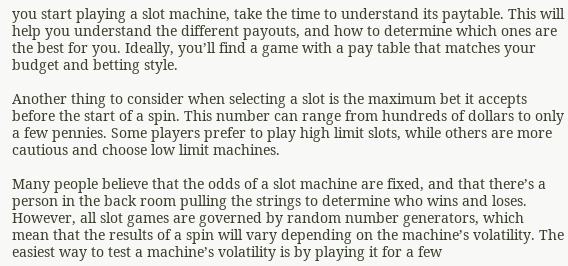you start playing a slot machine, take the time to understand its paytable. This will help you understand the different payouts, and how to determine which ones are the best for you. Ideally, you’ll find a game with a pay table that matches your budget and betting style.

Another thing to consider when selecting a slot is the maximum bet it accepts before the start of a spin. This number can range from hundreds of dollars to only a few pennies. Some players prefer to play high limit slots, while others are more cautious and choose low limit machines.

Many people believe that the odds of a slot machine are fixed, and that there’s a person in the back room pulling the strings to determine who wins and loses. However, all slot games are governed by random number generators, which mean that the results of a spin will vary depending on the machine’s volatility. The easiest way to test a machine’s volatility is by playing it for a few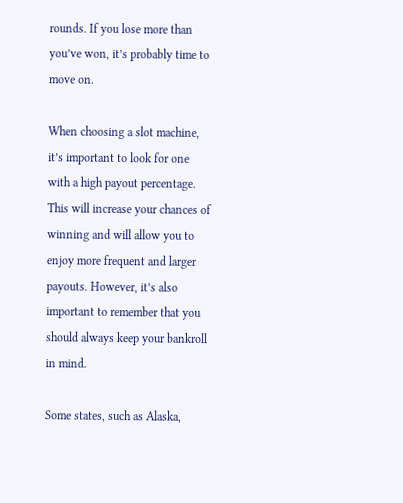rounds. If you lose more than you’ve won, it’s probably time to move on.

When choosing a slot machine, it’s important to look for one with a high payout percentage. This will increase your chances of winning and will allow you to enjoy more frequent and larger payouts. However, it’s also important to remember that you should always keep your bankroll in mind.

Some states, such as Alaska,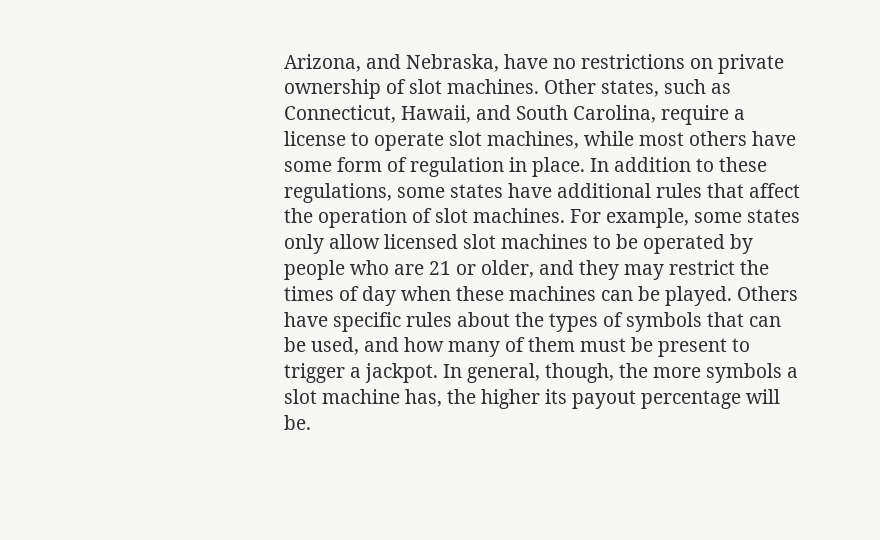Arizona, and Nebraska, have no restrictions on private ownership of slot machines. Other states, such as Connecticut, Hawaii, and South Carolina, require a license to operate slot machines, while most others have some form of regulation in place. In addition to these regulations, some states have additional rules that affect the operation of slot machines. For example, some states only allow licensed slot machines to be operated by people who are 21 or older, and they may restrict the times of day when these machines can be played. Others have specific rules about the types of symbols that can be used, and how many of them must be present to trigger a jackpot. In general, though, the more symbols a slot machine has, the higher its payout percentage will be.